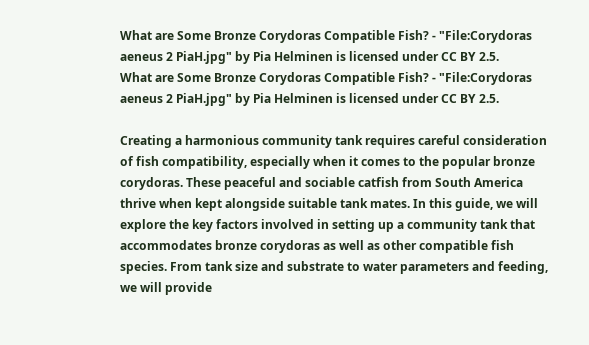What are Some Bronze Corydoras Compatible Fish? - "File:Corydoras aeneus 2 PiaH.jpg" by Pia Helminen is licensed under CC BY 2.5.
What are Some Bronze Corydoras Compatible Fish? - "File:Corydoras aeneus 2 PiaH.jpg" by Pia Helminen is licensed under CC BY 2.5.

Creating a harmonious community tank requires careful consideration of fish compatibility, especially when it comes to the popular bronze corydoras. These peaceful and sociable catfish from South America thrive when kept alongside suitable tank mates. In this guide, we will explore the key factors involved in setting up a community tank that accommodates bronze corydoras as well as other compatible fish species. From tank size and substrate to water parameters and feeding, we will provide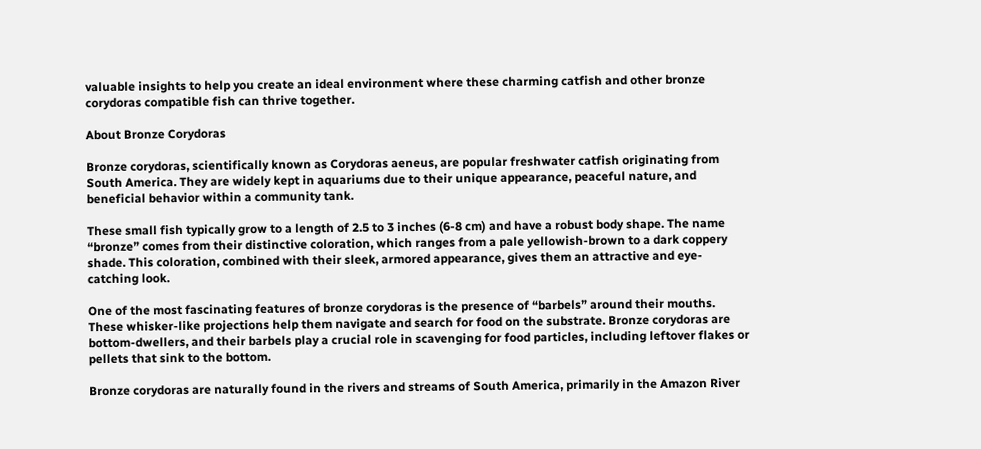valuable insights to help you create an ideal environment where these charming catfish and other bronze corydoras compatible fish can thrive together.

About Bronze Corydoras

Bronze corydoras, scientifically known as Corydoras aeneus, are popular freshwater catfish originating from South America. They are widely kept in aquariums due to their unique appearance, peaceful nature, and beneficial behavior within a community tank.

These small fish typically grow to a length of 2.5 to 3 inches (6-8 cm) and have a robust body shape. The name “bronze” comes from their distinctive coloration, which ranges from a pale yellowish-brown to a dark coppery shade. This coloration, combined with their sleek, armored appearance, gives them an attractive and eye-catching look.

One of the most fascinating features of bronze corydoras is the presence of “barbels” around their mouths. These whisker-like projections help them navigate and search for food on the substrate. Bronze corydoras are bottom-dwellers, and their barbels play a crucial role in scavenging for food particles, including leftover flakes or pellets that sink to the bottom.

Bronze corydoras are naturally found in the rivers and streams of South America, primarily in the Amazon River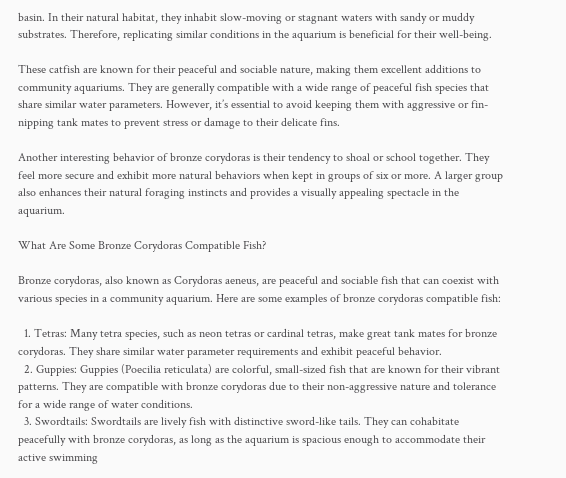basin. In their natural habitat, they inhabit slow-moving or stagnant waters with sandy or muddy substrates. Therefore, replicating similar conditions in the aquarium is beneficial for their well-being.

These catfish are known for their peaceful and sociable nature, making them excellent additions to community aquariums. They are generally compatible with a wide range of peaceful fish species that share similar water parameters. However, it’s essential to avoid keeping them with aggressive or fin-nipping tank mates to prevent stress or damage to their delicate fins.

Another interesting behavior of bronze corydoras is their tendency to shoal or school together. They feel more secure and exhibit more natural behaviors when kept in groups of six or more. A larger group also enhances their natural foraging instincts and provides a visually appealing spectacle in the aquarium.

What Are Some Bronze Corydoras Compatible Fish?

Bronze corydoras, also known as Corydoras aeneus, are peaceful and sociable fish that can coexist with various species in a community aquarium. Here are some examples of bronze corydoras compatible fish:

  1. Tetras: Many tetra species, such as neon tetras or cardinal tetras, make great tank mates for bronze corydoras. They share similar water parameter requirements and exhibit peaceful behavior.
  2. Guppies: Guppies (Poecilia reticulata) are colorful, small-sized fish that are known for their vibrant patterns. They are compatible with bronze corydoras due to their non-aggressive nature and tolerance for a wide range of water conditions.
  3. Swordtails: Swordtails are lively fish with distinctive sword-like tails. They can cohabitate peacefully with bronze corydoras, as long as the aquarium is spacious enough to accommodate their active swimming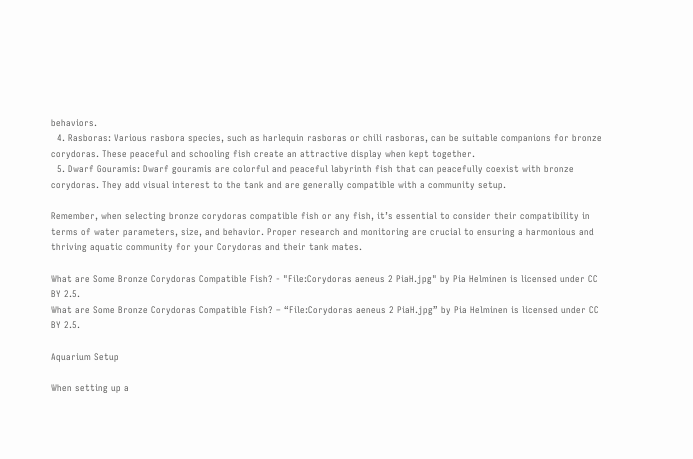behaviors.
  4. Rasboras: Various rasbora species, such as harlequin rasboras or chili rasboras, can be suitable companions for bronze corydoras. These peaceful and schooling fish create an attractive display when kept together.
  5. Dwarf Gouramis: Dwarf gouramis are colorful and peaceful labyrinth fish that can peacefully coexist with bronze corydoras. They add visual interest to the tank and are generally compatible with a community setup.

Remember, when selecting bronze corydoras compatible fish or any fish, it’s essential to consider their compatibility in terms of water parameters, size, and behavior. Proper research and monitoring are crucial to ensuring a harmonious and thriving aquatic community for your Corydoras and their tank mates.

What are Some Bronze Corydoras Compatible Fish? - "File:Corydoras aeneus 2 PiaH.jpg" by Pia Helminen is licensed under CC BY 2.5.
What are Some Bronze Corydoras Compatible Fish? – “File:Corydoras aeneus 2 PiaH.jpg” by Pia Helminen is licensed under CC BY 2.5.

Aquarium Setup

When setting up a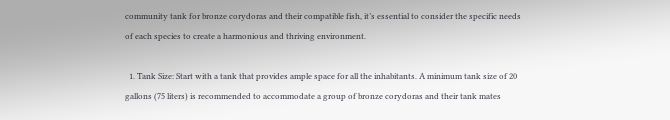community tank for bronze corydoras and their compatible fish, it’s essential to consider the specific needs of each species to create a harmonious and thriving environment.

  1. Tank Size: Start with a tank that provides ample space for all the inhabitants. A minimum tank size of 20 gallons (75 liters) is recommended to accommodate a group of bronze corydoras and their tank mates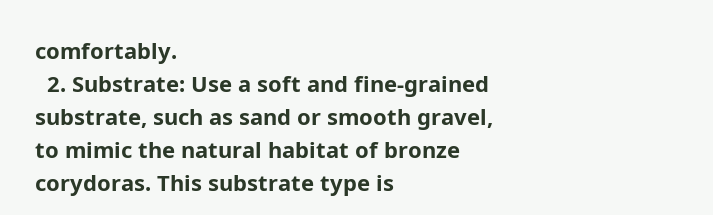comfortably.
  2. Substrate: Use a soft and fine-grained substrate, such as sand or smooth gravel, to mimic the natural habitat of bronze corydoras. This substrate type is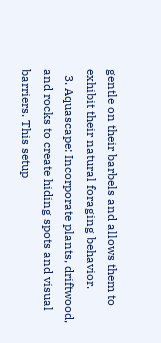gentle on their barbels and allows them to exhibit their natural foraging behavior.
  3. Aquascape: Incorporate plants, driftwood, and rocks to create hiding spots and visual barriers. This setup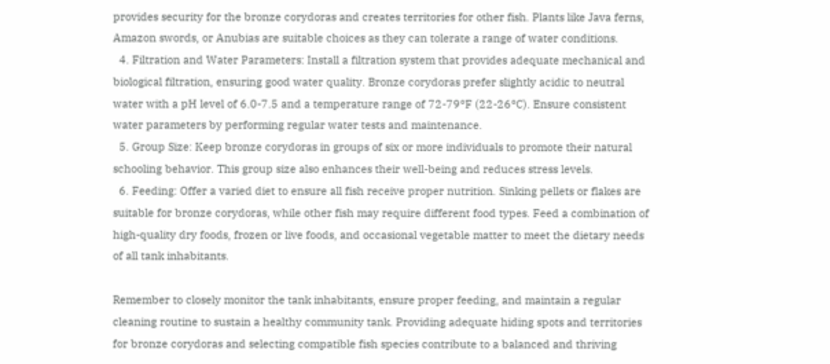provides security for the bronze corydoras and creates territories for other fish. Plants like Java ferns, Amazon swords, or Anubias are suitable choices as they can tolerate a range of water conditions.
  4. Filtration and Water Parameters: Install a filtration system that provides adequate mechanical and biological filtration, ensuring good water quality. Bronze corydoras prefer slightly acidic to neutral water with a pH level of 6.0-7.5 and a temperature range of 72-79°F (22-26°C). Ensure consistent water parameters by performing regular water tests and maintenance.
  5. Group Size: Keep bronze corydoras in groups of six or more individuals to promote their natural schooling behavior. This group size also enhances their well-being and reduces stress levels.
  6. Feeding: Offer a varied diet to ensure all fish receive proper nutrition. Sinking pellets or flakes are suitable for bronze corydoras, while other fish may require different food types. Feed a combination of high-quality dry foods, frozen or live foods, and occasional vegetable matter to meet the dietary needs of all tank inhabitants.

Remember to closely monitor the tank inhabitants, ensure proper feeding, and maintain a regular cleaning routine to sustain a healthy community tank. Providing adequate hiding spots and territories for bronze corydoras and selecting compatible fish species contribute to a balanced and thriving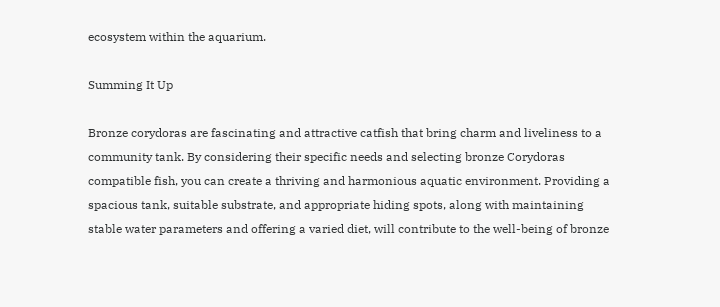ecosystem within the aquarium.

Summing It Up

Bronze corydoras are fascinating and attractive catfish that bring charm and liveliness to a community tank. By considering their specific needs and selecting bronze Corydoras compatible fish, you can create a thriving and harmonious aquatic environment. Providing a spacious tank, suitable substrate, and appropriate hiding spots, along with maintaining stable water parameters and offering a varied diet, will contribute to the well-being of bronze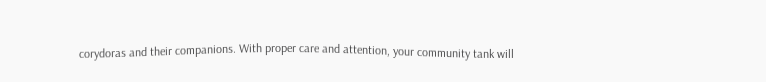corydoras and their companions. With proper care and attention, your community tank will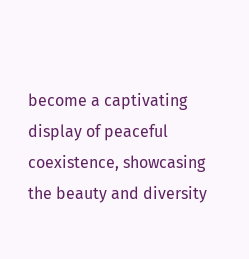become a captivating display of peaceful coexistence, showcasing the beauty and diversity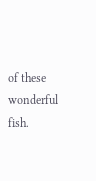of these wonderful fish.